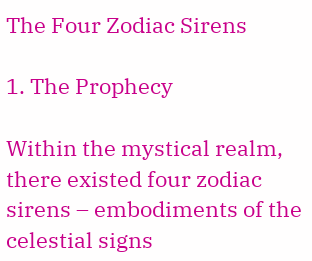The Four Zodiac Sirens

1. The Prophecy

Within the mystical realm, there existed four zodiac sirens – embodiments of the celestial signs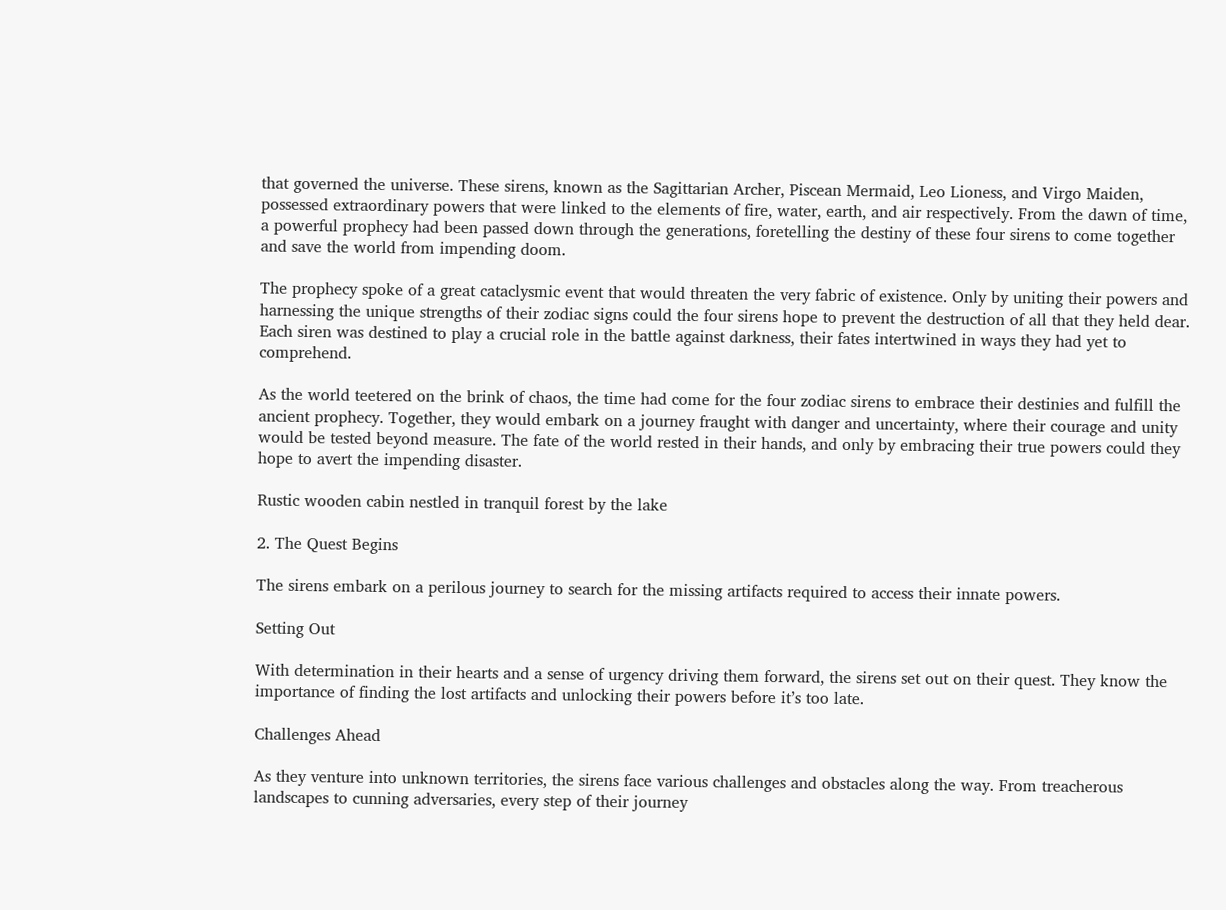that governed the universe. These sirens, known as the Sagittarian Archer, Piscean Mermaid, Leo Lioness, and Virgo Maiden, possessed extraordinary powers that were linked to the elements of fire, water, earth, and air respectively. From the dawn of time, a powerful prophecy had been passed down through the generations, foretelling the destiny of these four sirens to come together and save the world from impending doom.

The prophecy spoke of a great cataclysmic event that would threaten the very fabric of existence. Only by uniting their powers and harnessing the unique strengths of their zodiac signs could the four sirens hope to prevent the destruction of all that they held dear. Each siren was destined to play a crucial role in the battle against darkness, their fates intertwined in ways they had yet to comprehend.

As the world teetered on the brink of chaos, the time had come for the four zodiac sirens to embrace their destinies and fulfill the ancient prophecy. Together, they would embark on a journey fraught with danger and uncertainty, where their courage and unity would be tested beyond measure. The fate of the world rested in their hands, and only by embracing their true powers could they hope to avert the impending disaster.

Rustic wooden cabin nestled in tranquil forest by the lake

2. The Quest Begins

The sirens embark on a perilous journey to search for the missing artifacts required to access their innate powers.

Setting Out

With determination in their hearts and a sense of urgency driving them forward, the sirens set out on their quest. They know the importance of finding the lost artifacts and unlocking their powers before it’s too late.

Challenges Ahead

As they venture into unknown territories, the sirens face various challenges and obstacles along the way. From treacherous landscapes to cunning adversaries, every step of their journey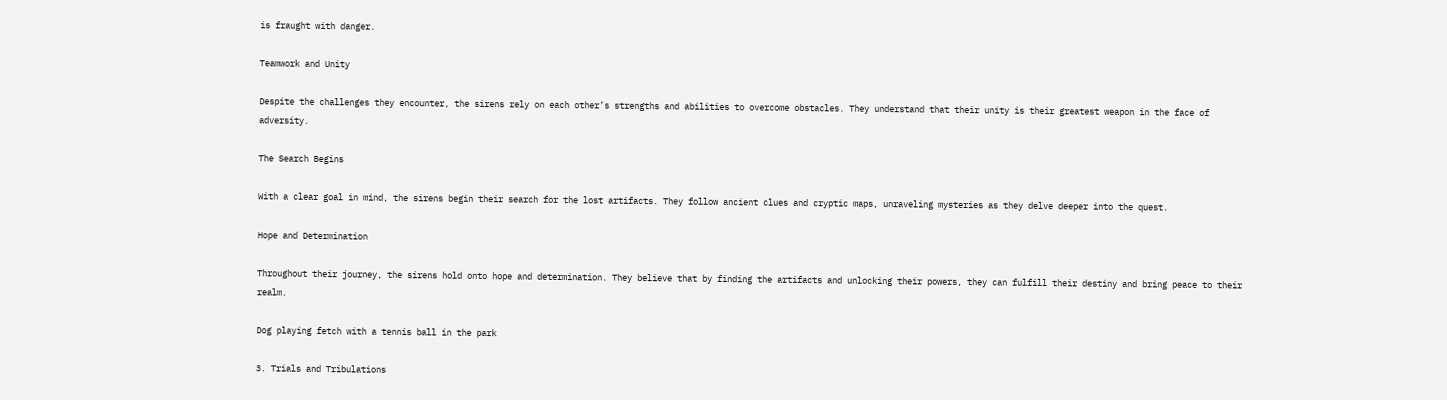is fraught with danger.

Teamwork and Unity

Despite the challenges they encounter, the sirens rely on each other’s strengths and abilities to overcome obstacles. They understand that their unity is their greatest weapon in the face of adversity.

The Search Begins

With a clear goal in mind, the sirens begin their search for the lost artifacts. They follow ancient clues and cryptic maps, unraveling mysteries as they delve deeper into the quest.

Hope and Determination

Throughout their journey, the sirens hold onto hope and determination. They believe that by finding the artifacts and unlocking their powers, they can fulfill their destiny and bring peace to their realm.

Dog playing fetch with a tennis ball in the park

3. Trials and Tribulations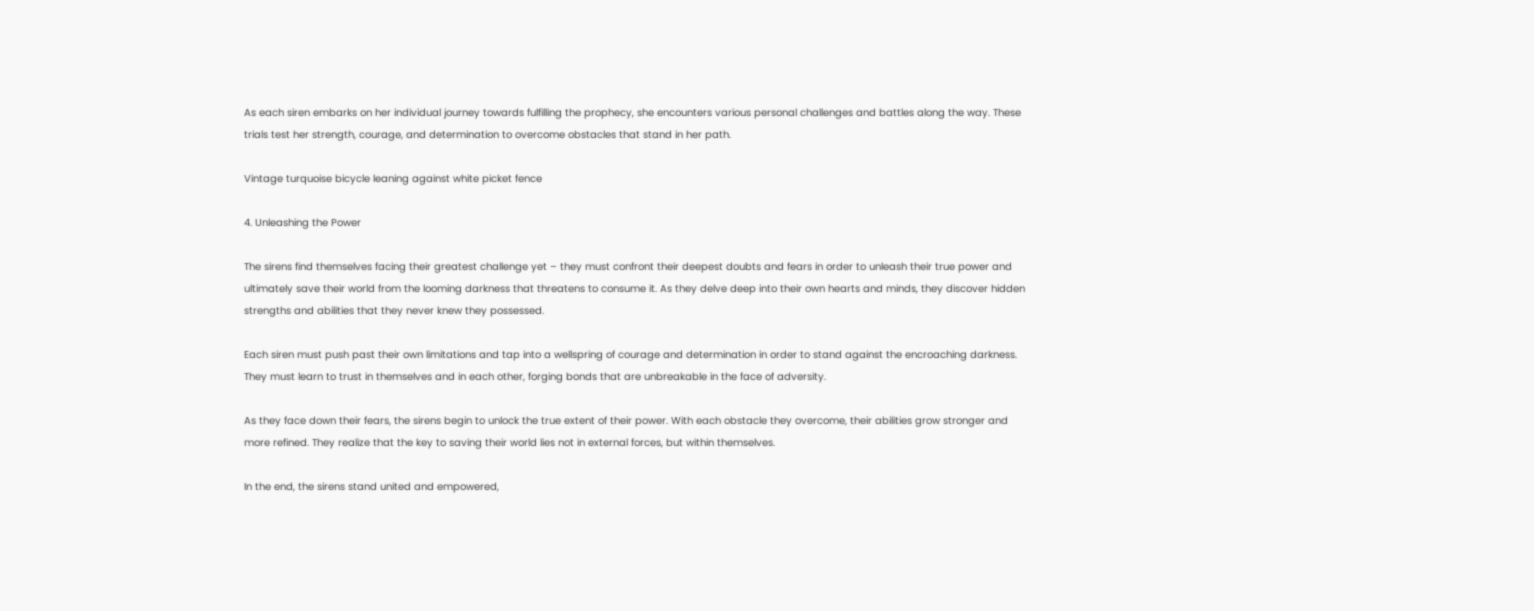As each siren embarks on her individual journey towards fulfilling the prophecy, she encounters various personal challenges and battles along the way. These trials test her strength, courage, and determination to overcome obstacles that stand in her path.

Vintage turquoise bicycle leaning against white picket fence

4. Unleashing the Power

The sirens find themselves facing their greatest challenge yet – they must confront their deepest doubts and fears in order to unleash their true power and ultimately save their world from the looming darkness that threatens to consume it. As they delve deep into their own hearts and minds, they discover hidden strengths and abilities that they never knew they possessed.

Each siren must push past their own limitations and tap into a wellspring of courage and determination in order to stand against the encroaching darkness. They must learn to trust in themselves and in each other, forging bonds that are unbreakable in the face of adversity.

As they face down their fears, the sirens begin to unlock the true extent of their power. With each obstacle they overcome, their abilities grow stronger and more refined. They realize that the key to saving their world lies not in external forces, but within themselves.

In the end, the sirens stand united and empowered,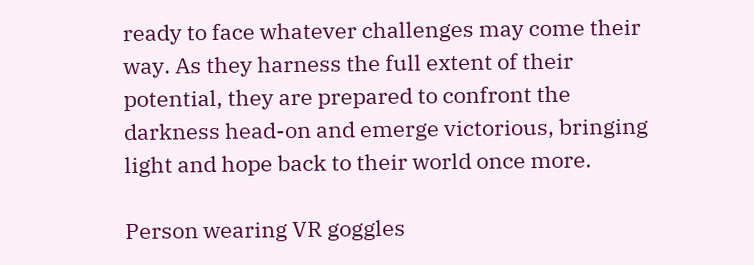ready to face whatever challenges may come their way. As they harness the full extent of their potential, they are prepared to confront the darkness head-on and emerge victorious, bringing light and hope back to their world once more.

Person wearing VR goggles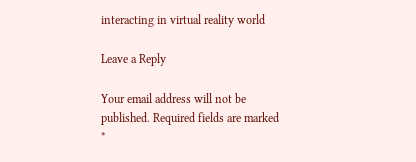interacting in virtual reality world

Leave a Reply

Your email address will not be published. Required fields are marked *